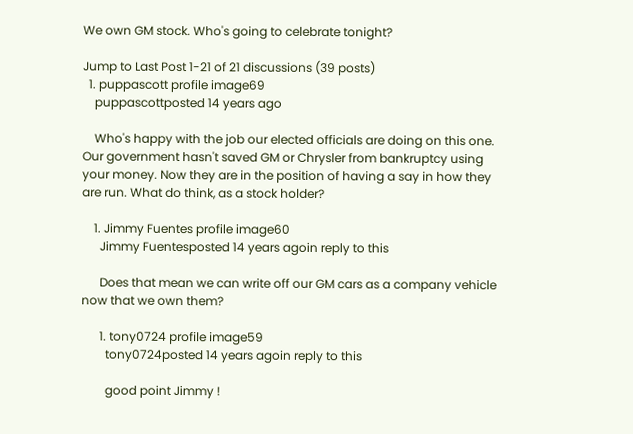We own GM stock. Who's going to celebrate tonight?

Jump to Last Post 1-21 of 21 discussions (39 posts)
  1. puppascott profile image69
    puppascottposted 14 years ago

    Who's happy with the job our elected officials are doing on this one. Our government hasn't saved GM or Chrysler from bankruptcy using your money. Now they are in the position of having a say in how they are run. What do think, as a stock holder?

    1. Jimmy Fuentes profile image60
      Jimmy Fuentesposted 14 years agoin reply to this

      Does that mean we can write off our GM cars as a company vehicle now that we own them?

      1. tony0724 profile image59
        tony0724posted 14 years agoin reply to this

        good point Jimmy !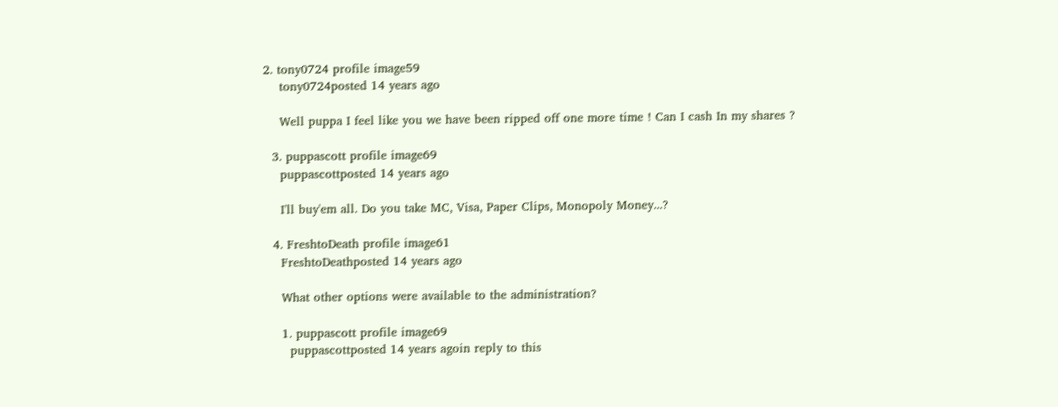2. tony0724 profile image59
    tony0724posted 14 years ago

    Well puppa I feel like you we have been ripped off one more time ! Can I cash In my shares ?

  3. puppascott profile image69
    puppascottposted 14 years ago

    I'll buy'em all. Do you take MC, Visa, Paper Clips, Monopoly Money...?

  4. FreshtoDeath profile image61
    FreshtoDeathposted 14 years ago

    What other options were available to the administration?

    1. puppascott profile image69
      puppascottposted 14 years agoin reply to this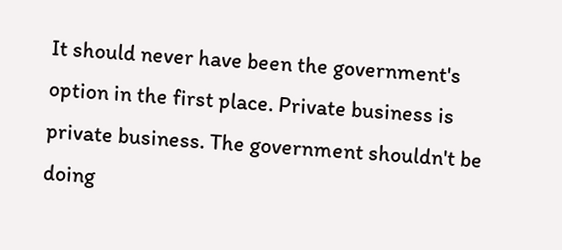It should never have been the government's option in the first place. Private business is private business. The government shouldn't be doing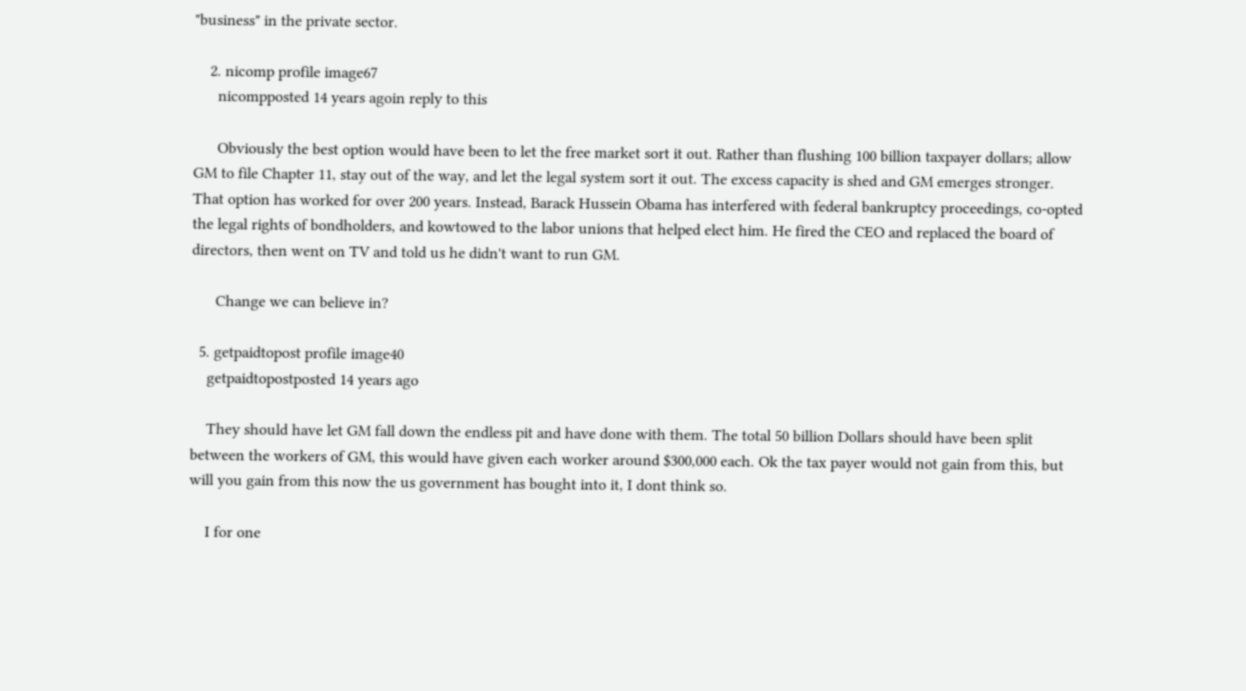"business" in the private sector.

    2. nicomp profile image67
      nicompposted 14 years agoin reply to this

      Obviously the best option would have been to let the free market sort it out. Rather than flushing 100 billion taxpayer dollars; allow GM to file Chapter 11, stay out of the way, and let the legal system sort it out. The excess capacity is shed and GM emerges stronger. That option has worked for over 200 years. Instead, Barack Hussein Obama has interfered with federal bankruptcy proceedings, co-opted the legal rights of bondholders, and kowtowed to the labor unions that helped elect him. He fired the CEO and replaced the board of directors, then went on TV and told us he didn't want to run GM.

      Change we can believe in?

  5. getpaidtopost profile image40
    getpaidtopostposted 14 years ago

    They should have let GM fall down the endless pit and have done with them. The total 50 billion Dollars should have been split between the workers of GM, this would have given each worker around $300,000 each. Ok the tax payer would not gain from this, but will you gain from this now the us government has bought into it, I dont think so.

    I for one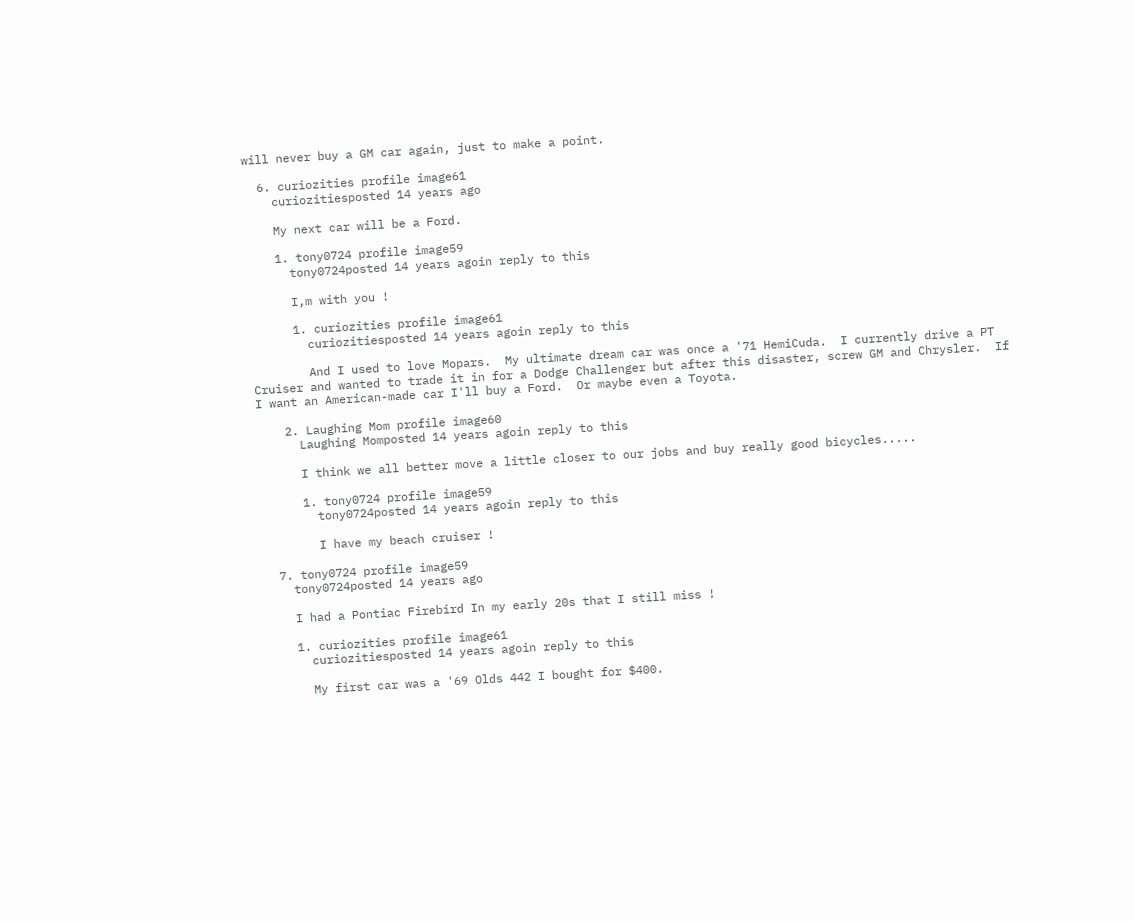will never buy a GM car again, just to make a point.

  6. curiozities profile image61
    curiozitiesposted 14 years ago

    My next car will be a Ford.

    1. tony0724 profile image59
      tony0724posted 14 years agoin reply to this

      I,m with you !

      1. curiozities profile image61
        curiozitiesposted 14 years agoin reply to this

        And I used to love Mopars.  My ultimate dream car was once a '71 HemiCuda.  I currently drive a PT Cruiser and wanted to trade it in for a Dodge Challenger but after this disaster, screw GM and Chrysler.  If I want an American-made car I'll buy a Ford.  Or maybe even a Toyota.

    2. Laughing Mom profile image60
      Laughing Momposted 14 years agoin reply to this

      I think we all better move a little closer to our jobs and buy really good bicycles.....

      1. tony0724 profile image59
        tony0724posted 14 years agoin reply to this

        I have my beach cruiser !

  7. tony0724 profile image59
    tony0724posted 14 years ago

    I had a Pontiac Firebird In my early 20s that I still miss !

    1. curiozities profile image61
      curiozitiesposted 14 years agoin reply to this

      My first car was a '69 Olds 442 I bought for $400.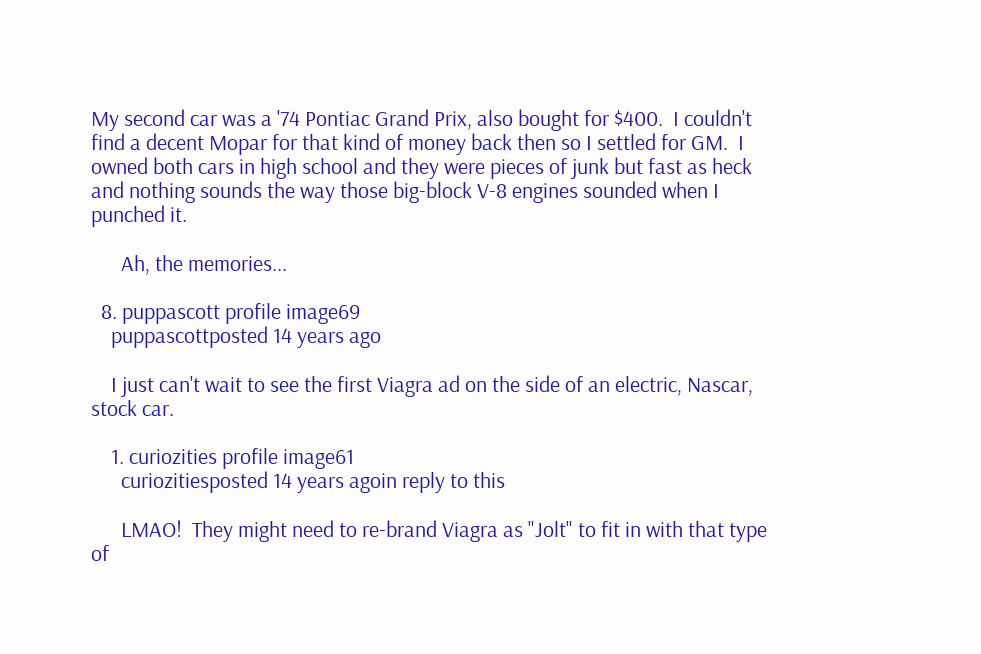My second car was a '74 Pontiac Grand Prix, also bought for $400.  I couldn't find a decent Mopar for that kind of money back then so I settled for GM.  I owned both cars in high school and they were pieces of junk but fast as heck and nothing sounds the way those big-block V-8 engines sounded when I punched it.

      Ah, the memories...

  8. puppascott profile image69
    puppascottposted 14 years ago

    I just can't wait to see the first Viagra ad on the side of an electric, Nascar, stock car.

    1. curiozities profile image61
      curiozitiesposted 14 years agoin reply to this

      LMAO!  They might need to re-brand Viagra as "Jolt" to fit in with that type of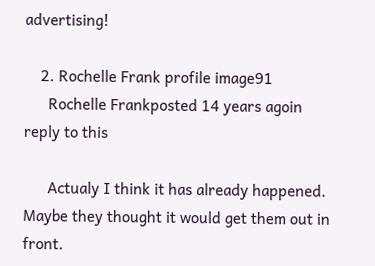advertising!

    2. Rochelle Frank profile image91
      Rochelle Frankposted 14 years agoin reply to this

      Actualy I think it has already happened. Maybe they thought it would get them out in front.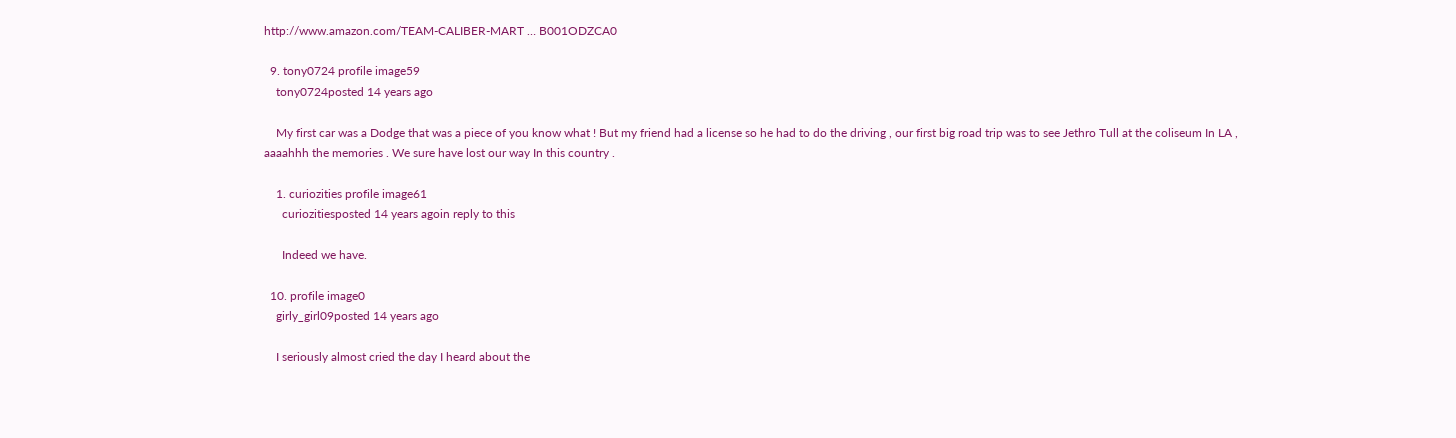http://www.amazon.com/TEAM-CALIBER-MART … B001ODZCA0

  9. tony0724 profile image59
    tony0724posted 14 years ago

    My first car was a Dodge that was a piece of you know what ! But my friend had a license so he had to do the driving , our first big road trip was to see Jethro Tull at the coliseum In LA , aaaahhh the memories . We sure have lost our way In this country .

    1. curiozities profile image61
      curiozitiesposted 14 years agoin reply to this

      Indeed we have.

  10. profile image0
    girly_girl09posted 14 years ago

    I seriously almost cried the day I heard about the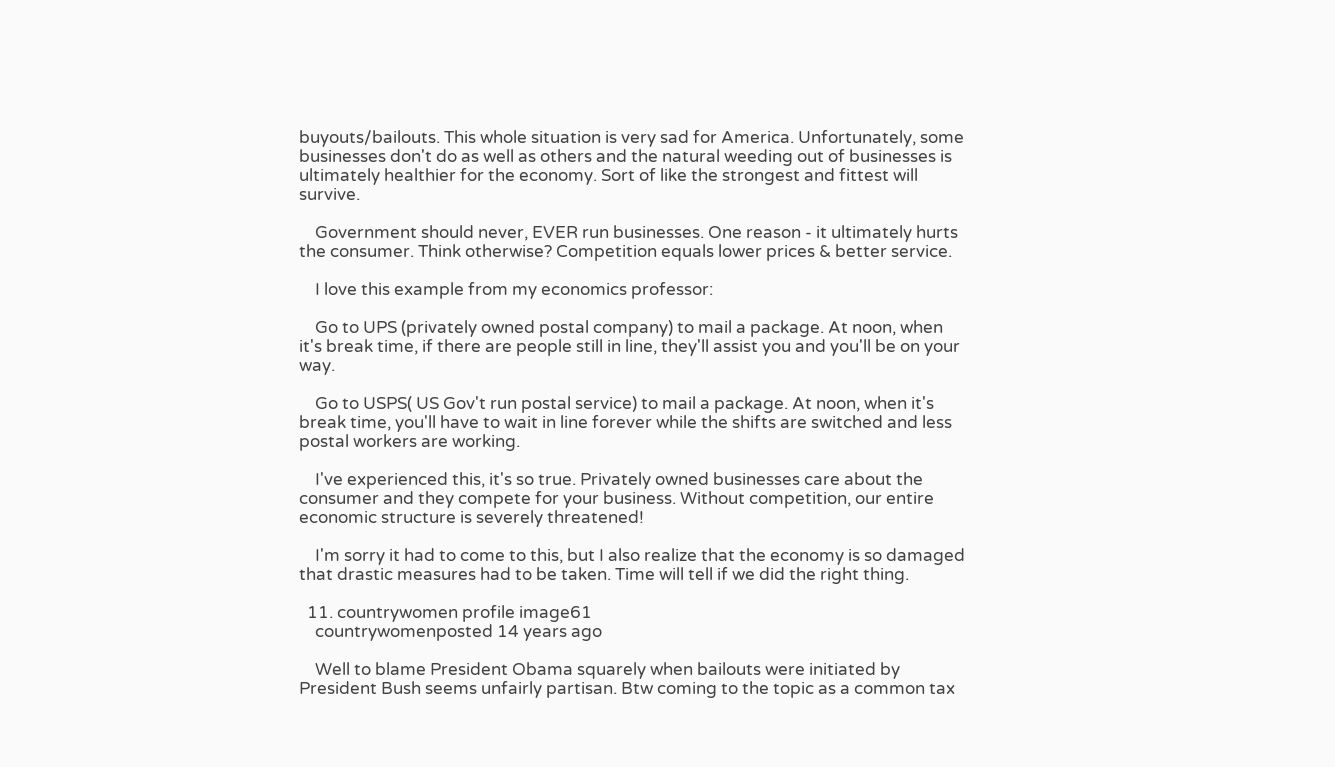buyouts/bailouts. This whole situation is very sad for America. Unfortunately, some businesses don't do as well as others and the natural weeding out of businesses is ultimately healthier for the economy. Sort of like the strongest and fittest will survive.

    Government should never, EVER run businesses. One reason - it ultimately hurts the consumer. Think otherwise? Competition equals lower prices & better service.

    I love this example from my economics professor:

    Go to UPS (privately owned postal company) to mail a package. At noon, when it's break time, if there are people still in line, they'll assist you and you'll be on your way.

    Go to USPS( US Gov't run postal service) to mail a package. At noon, when it's break time, you'll have to wait in line forever while the shifts are switched and less postal workers are working.

    I've experienced this, it's so true. Privately owned businesses care about the consumer and they compete for your business. Without competition, our entire economic structure is severely threatened!

    I'm sorry it had to come to this, but I also realize that the economy is so damaged that drastic measures had to be taken. Time will tell if we did the right thing.

  11. countrywomen profile image61
    countrywomenposted 14 years ago

    Well to blame President Obama squarely when bailouts were initiated by President Bush seems unfairly partisan. Btw coming to the topic as a common tax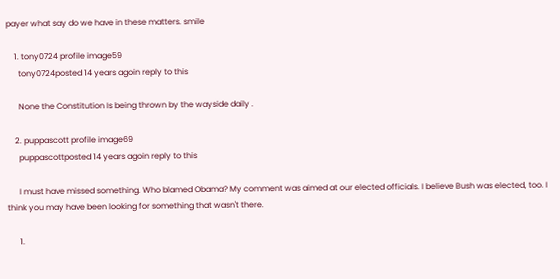payer what say do we have in these matters. smile

    1. tony0724 profile image59
      tony0724posted 14 years agoin reply to this

      None the Constitution Is being thrown by the wayside daily .

    2. puppascott profile image69
      puppascottposted 14 years agoin reply to this

      I must have missed something. Who blamed Obama? My comment was aimed at our elected officials. I believe Bush was elected, too. I think you may have been looking for something that wasn't there.

      1.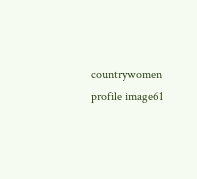countrywomen profile image61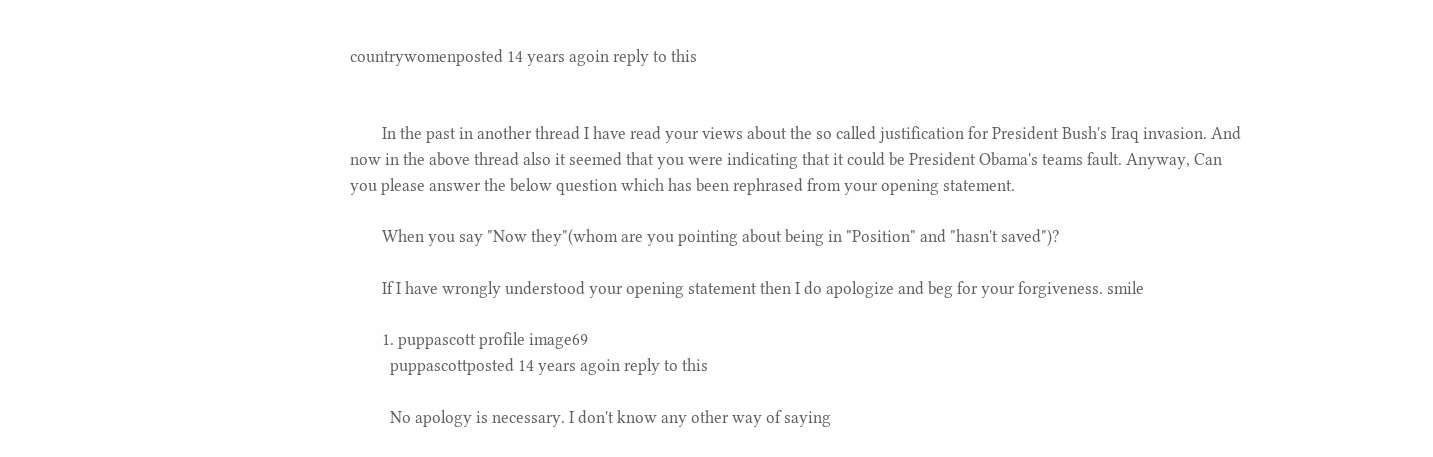countrywomenposted 14 years agoin reply to this


        In the past in another thread I have read your views about the so called justification for President Bush's Iraq invasion. And now in the above thread also it seemed that you were indicating that it could be President Obama's teams fault. Anyway, Can you please answer the below question which has been rephrased from your opening statement.

        When you say "Now they"(whom are you pointing about being in "Position" and "hasn't saved")?

        If I have wrongly understood your opening statement then I do apologize and beg for your forgiveness. smile

        1. puppascott profile image69
          puppascottposted 14 years agoin reply to this

          No apology is necessary. I don't know any other way of saying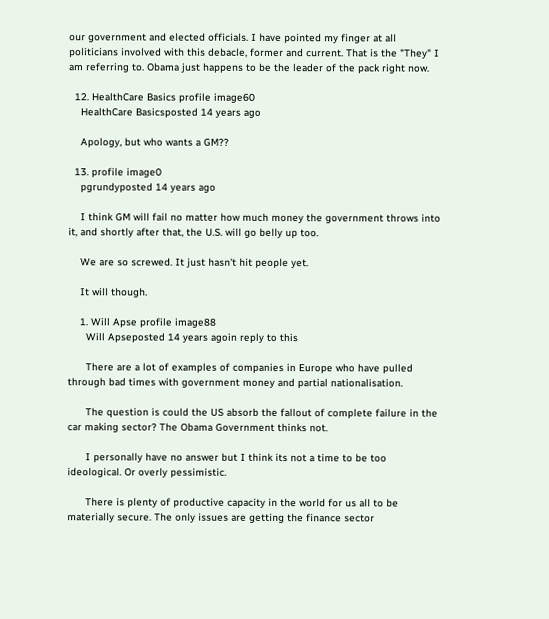our government and elected officials. I have pointed my finger at all politicians involved with this debacle, former and current. That is the "They" I am referring to. Obama just happens to be the leader of the pack right now.

  12. HealthCare Basics profile image60
    HealthCare Basicsposted 14 years ago

    Apology, but who wants a GM??

  13. profile image0
    pgrundyposted 14 years ago

    I think GM will fail no matter how much money the government throws into it, and shortly after that, the U.S. will go belly up too.

    We are so screwed. It just hasn't hit people yet.

    It will though.

    1. Will Apse profile image88
      Will Apseposted 14 years agoin reply to this

      There are a lot of examples of companies in Europe who have pulled through bad times with government money and partial nationalisation.

      The question is could the US absorb the fallout of complete failure in the car making sector? The Obama Government thinks not.

      I personally have no answer but I think its not a time to be too ideological. Or overly pessimistic.

      There is plenty of productive capacity in the world for us all to be materially secure. The only issues are getting the finance sector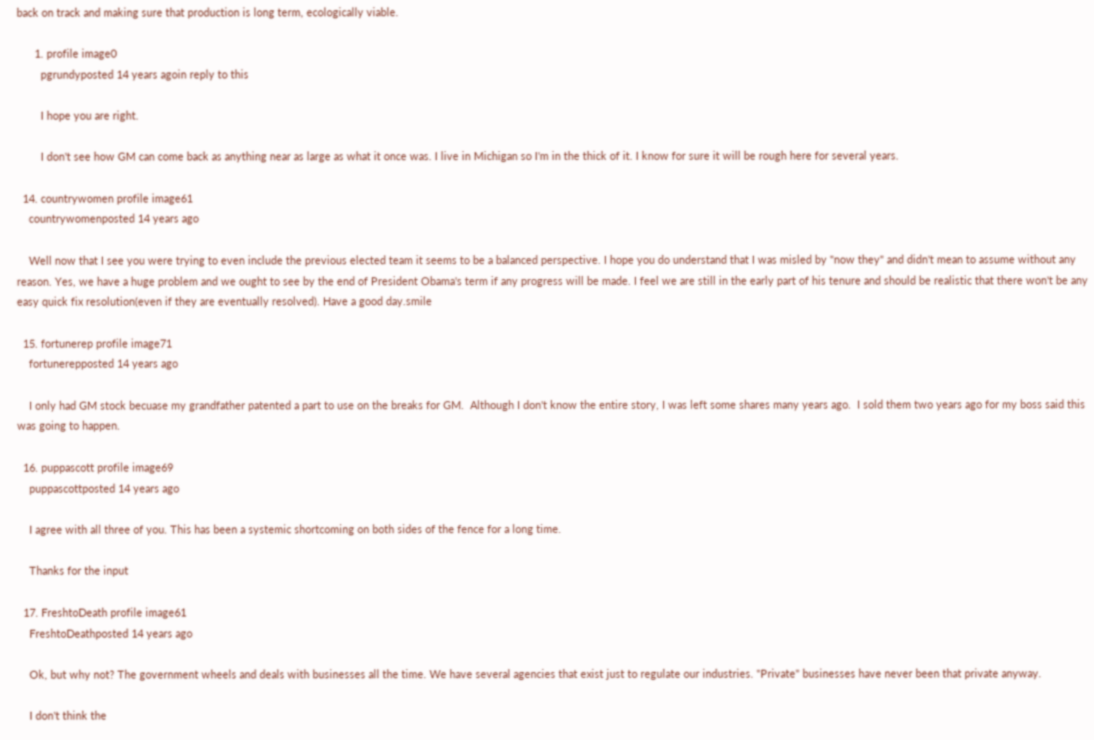back on track and making sure that production is long term, ecologically viable.

      1. profile image0
        pgrundyposted 14 years agoin reply to this

        I hope you are right.

        I don't see how GM can come back as anything near as large as what it once was. I live in Michigan so I'm in the thick of it. I know for sure it will be rough here for several years.

  14. countrywomen profile image61
    countrywomenposted 14 years ago

    Well now that I see you were trying to even include the previous elected team it seems to be a balanced perspective. I hope you do understand that I was misled by "now they" and didn't mean to assume without any reason. Yes, we have a huge problem and we ought to see by the end of President Obama's term if any progress will be made. I feel we are still in the early part of his tenure and should be realistic that there won't be any easy quick fix resolution(even if they are eventually resolved). Have a good day.smile

  15. fortunerep profile image71
    fortunerepposted 14 years ago

    I only had GM stock becuase my grandfather patented a part to use on the breaks for GM.  Although I don't know the entire story, I was left some shares many years ago.  I sold them two years ago for my boss said this was going to happen.

  16. puppascott profile image69
    puppascottposted 14 years ago

    I agree with all three of you. This has been a systemic shortcoming on both sides of the fence for a long time.

    Thanks for the input

  17. FreshtoDeath profile image61
    FreshtoDeathposted 14 years ago

    Ok, but why not? The government wheels and deals with businesses all the time. We have several agencies that exist just to regulate our industries. "Private" businesses have never been that private anyway.

    I don't think the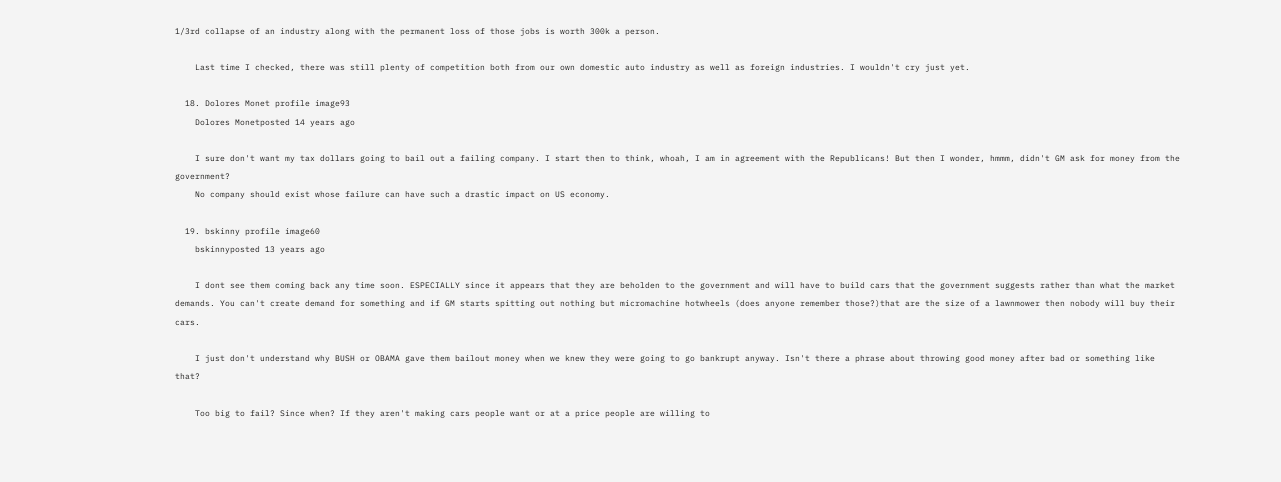1/3rd collapse of an industry along with the permanent loss of those jobs is worth 300k a person.

    Last time I checked, there was still plenty of competition both from our own domestic auto industry as well as foreign industries. I wouldn't cry just yet.

  18. Dolores Monet profile image93
    Dolores Monetposted 14 years ago

    I sure don't want my tax dollars going to bail out a failing company. I start then to think, whoah, I am in agreement with the Republicans! But then I wonder, hmmm, didn't GM ask for money from the government?
    No company should exist whose failure can have such a drastic impact on US economy.

  19. bskinny profile image60
    bskinnyposted 13 years ago

    I dont see them coming back any time soon. ESPECIALLY since it appears that they are beholden to the government and will have to build cars that the government suggests rather than what the market demands. You can't create demand for something and if GM starts spitting out nothing but micromachine hotwheels (does anyone remember those?)that are the size of a lawnmower then nobody will buy their cars.

    I just don't understand why BUSH or OBAMA gave them bailout money when we knew they were going to go bankrupt anyway. Isn't there a phrase about throwing good money after bad or something like that?

    Too big to fail? Since when? If they aren't making cars people want or at a price people are willing to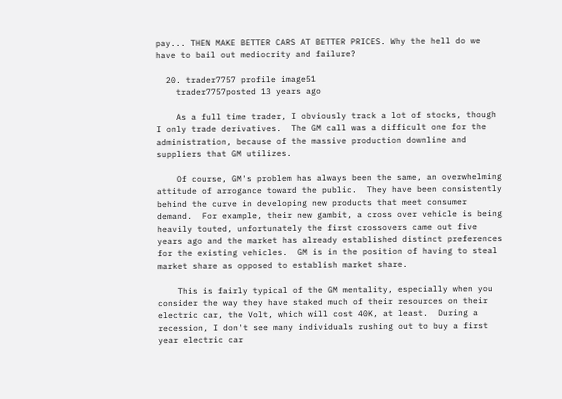pay... THEN MAKE BETTER CARS AT BETTER PRICES. Why the hell do we have to bail out mediocrity and failure?

  20. trader7757 profile image51
    trader7757posted 13 years ago

    As a full time trader, I obviously track a lot of stocks, though I only trade derivatives.  The GM call was a difficult one for the administration, because of the massive production downline and suppliers that GM utilizes.

    Of course, GM's problem has always been the same, an overwhelming attitude of arrogance toward the public.  They have been consistently behind the curve in developing new products that meet consumer demand.  For example, their new gambit, a cross over vehicle is being heavily touted, unfortunately the first crossovers came out five years ago and the market has already established distinct preferences for the existing vehicles.  GM is in the position of having to steal market share as opposed to establish market share.

    This is fairly typical of the GM mentality, especially when you consider the way they have staked much of their resources on their electric car, the Volt, which will cost 40K, at least.  During a recession, I don't see many individuals rushing out to buy a first year electric car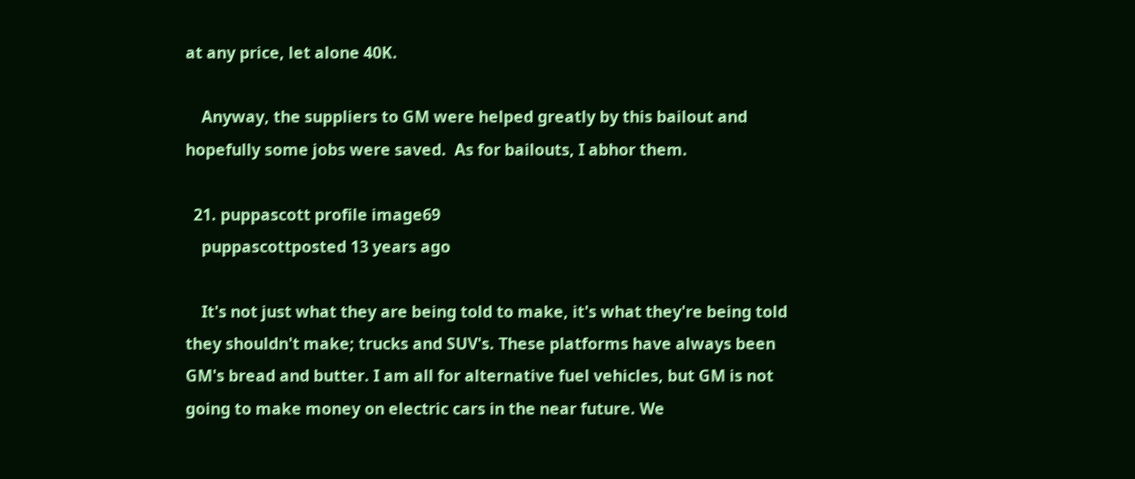at any price, let alone 40K.

    Anyway, the suppliers to GM were helped greatly by this bailout and hopefully some jobs were saved.  As for bailouts, I abhor them.

  21. puppascott profile image69
    puppascottposted 13 years ago

    It's not just what they are being told to make, it's what they're being told they shouldn't make; trucks and SUV's. These platforms have always been GM's bread and butter. I am all for alternative fuel vehicles, but GM is not going to make money on electric cars in the near future. We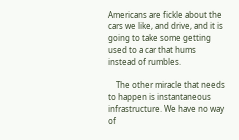Americans are fickle about the cars we like, and drive, and it is going to take some getting used to a car that hums instead of rumbles.

    The other miracle that needs to happen is instantaneous infrastructure. We have no way of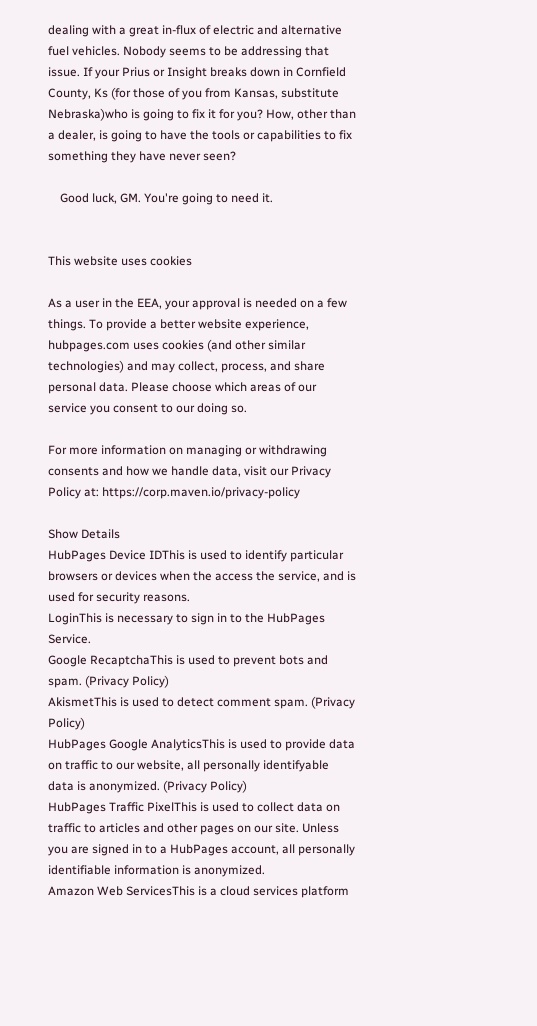dealing with a great in-flux of electric and alternative fuel vehicles. Nobody seems to be addressing that issue. If your Prius or Insight breaks down in Cornfield County, Ks (for those of you from Kansas, substitute Nebraska)who is going to fix it for you? How, other than a dealer, is going to have the tools or capabilities to fix something they have never seen?

    Good luck, GM. You're going to need it.


This website uses cookies

As a user in the EEA, your approval is needed on a few things. To provide a better website experience, hubpages.com uses cookies (and other similar technologies) and may collect, process, and share personal data. Please choose which areas of our service you consent to our doing so.

For more information on managing or withdrawing consents and how we handle data, visit our Privacy Policy at: https://corp.maven.io/privacy-policy

Show Details
HubPages Device IDThis is used to identify particular browsers or devices when the access the service, and is used for security reasons.
LoginThis is necessary to sign in to the HubPages Service.
Google RecaptchaThis is used to prevent bots and spam. (Privacy Policy)
AkismetThis is used to detect comment spam. (Privacy Policy)
HubPages Google AnalyticsThis is used to provide data on traffic to our website, all personally identifyable data is anonymized. (Privacy Policy)
HubPages Traffic PixelThis is used to collect data on traffic to articles and other pages on our site. Unless you are signed in to a HubPages account, all personally identifiable information is anonymized.
Amazon Web ServicesThis is a cloud services platform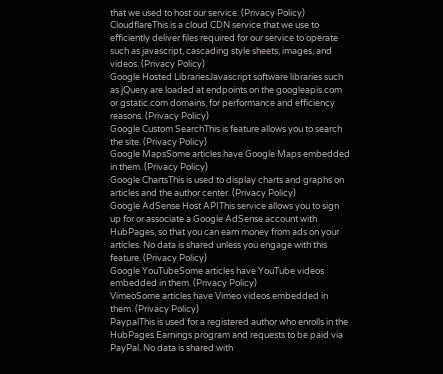that we used to host our service. (Privacy Policy)
CloudflareThis is a cloud CDN service that we use to efficiently deliver files required for our service to operate such as javascript, cascading style sheets, images, and videos. (Privacy Policy)
Google Hosted LibrariesJavascript software libraries such as jQuery are loaded at endpoints on the googleapis.com or gstatic.com domains, for performance and efficiency reasons. (Privacy Policy)
Google Custom SearchThis is feature allows you to search the site. (Privacy Policy)
Google MapsSome articles have Google Maps embedded in them. (Privacy Policy)
Google ChartsThis is used to display charts and graphs on articles and the author center. (Privacy Policy)
Google AdSense Host APIThis service allows you to sign up for or associate a Google AdSense account with HubPages, so that you can earn money from ads on your articles. No data is shared unless you engage with this feature. (Privacy Policy)
Google YouTubeSome articles have YouTube videos embedded in them. (Privacy Policy)
VimeoSome articles have Vimeo videos embedded in them. (Privacy Policy)
PaypalThis is used for a registered author who enrolls in the HubPages Earnings program and requests to be paid via PayPal. No data is shared with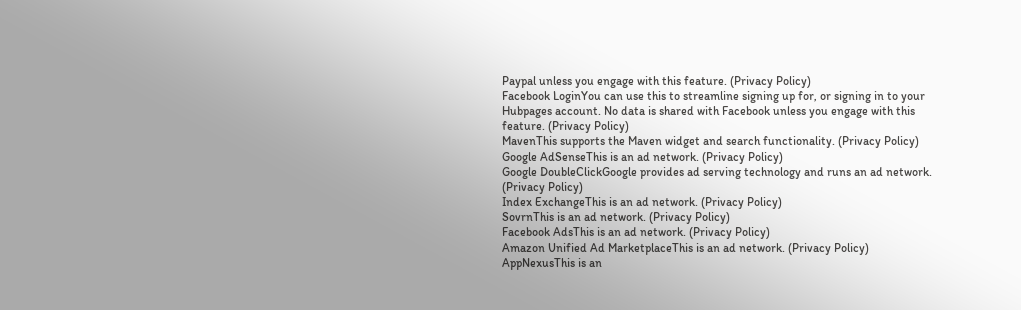Paypal unless you engage with this feature. (Privacy Policy)
Facebook LoginYou can use this to streamline signing up for, or signing in to your Hubpages account. No data is shared with Facebook unless you engage with this feature. (Privacy Policy)
MavenThis supports the Maven widget and search functionality. (Privacy Policy)
Google AdSenseThis is an ad network. (Privacy Policy)
Google DoubleClickGoogle provides ad serving technology and runs an ad network. (Privacy Policy)
Index ExchangeThis is an ad network. (Privacy Policy)
SovrnThis is an ad network. (Privacy Policy)
Facebook AdsThis is an ad network. (Privacy Policy)
Amazon Unified Ad MarketplaceThis is an ad network. (Privacy Policy)
AppNexusThis is an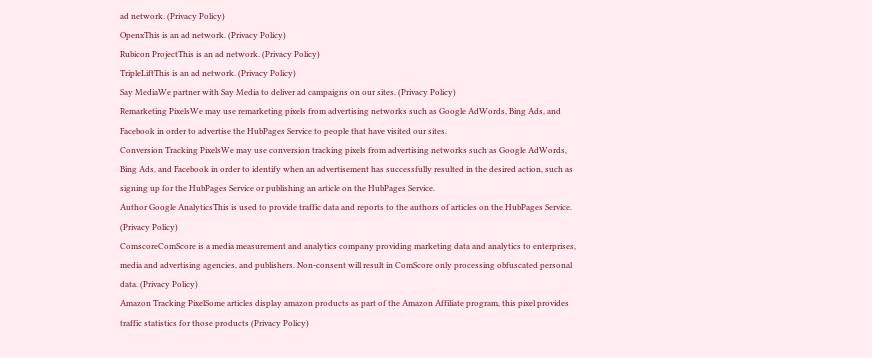ad network. (Privacy Policy)
OpenxThis is an ad network. (Privacy Policy)
Rubicon ProjectThis is an ad network. (Privacy Policy)
TripleLiftThis is an ad network. (Privacy Policy)
Say MediaWe partner with Say Media to deliver ad campaigns on our sites. (Privacy Policy)
Remarketing PixelsWe may use remarketing pixels from advertising networks such as Google AdWords, Bing Ads, and Facebook in order to advertise the HubPages Service to people that have visited our sites.
Conversion Tracking PixelsWe may use conversion tracking pixels from advertising networks such as Google AdWords, Bing Ads, and Facebook in order to identify when an advertisement has successfully resulted in the desired action, such as signing up for the HubPages Service or publishing an article on the HubPages Service.
Author Google AnalyticsThis is used to provide traffic data and reports to the authors of articles on the HubPages Service. (Privacy Policy)
ComscoreComScore is a media measurement and analytics company providing marketing data and analytics to enterprises, media and advertising agencies, and publishers. Non-consent will result in ComScore only processing obfuscated personal data. (Privacy Policy)
Amazon Tracking PixelSome articles display amazon products as part of the Amazon Affiliate program, this pixel provides traffic statistics for those products (Privacy Policy)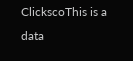ClickscoThis is a data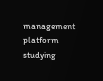management platform studying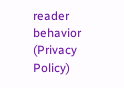reader behavior (Privacy Policy)